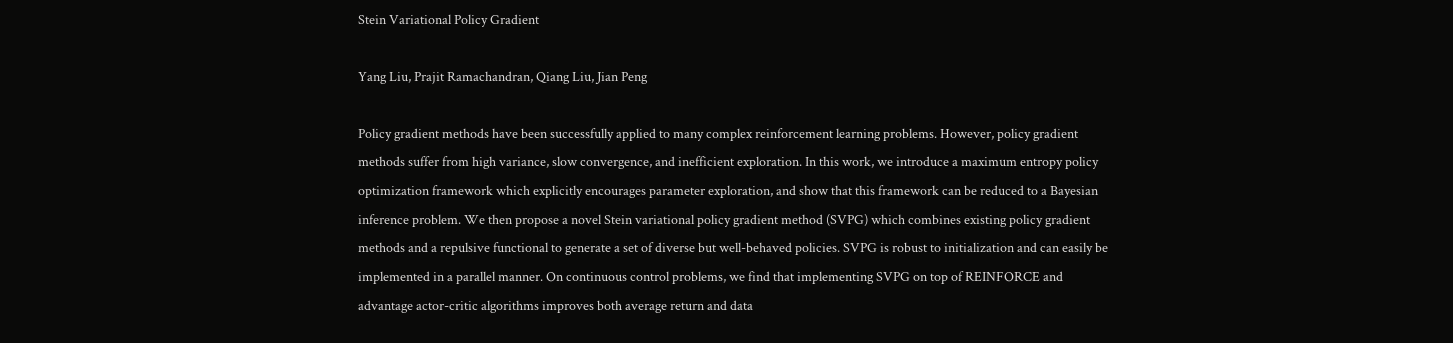Stein Variational Policy Gradient

Yang Liu, Prajit Ramachandran, Qiang Liu, Jian Peng

Policy gradient methods have been successfully applied to many complex reinforcement learning problems. However, policy gradient methods suffer from high variance, slow convergence, and inefficient exploration. In this work, we introduce a maximum entropy policy optimization framework which explicitly encourages parameter exploration, and show that this framework can be reduced to a Bayesian inference problem. We then propose a novel Stein variational policy gradient method (SVPG) which combines existing policy gradient methods and a repulsive functional to generate a set of diverse but well-behaved policies. SVPG is robust to initialization and can easily be implemented in a parallel manner. On continuous control problems, we find that implementing SVPG on top of REINFORCE and advantage actor-critic algorithms improves both average return and data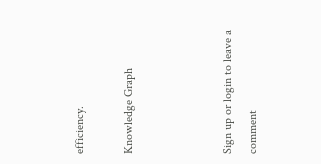efficiency.

Knowledge Graph



Sign up or login to leave a comment